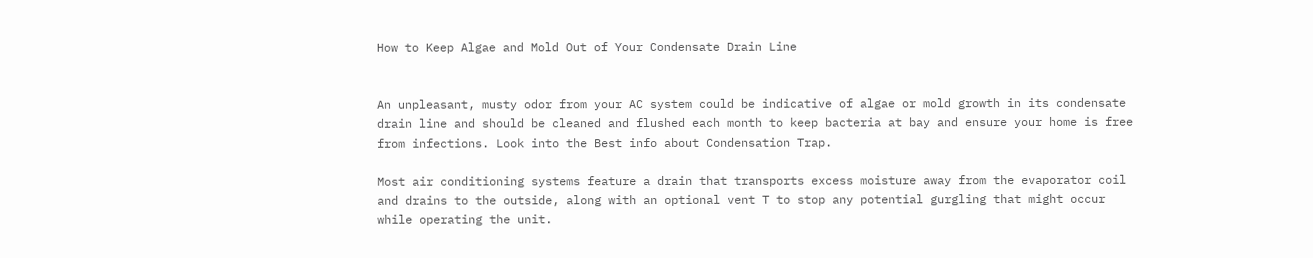How to Keep Algae and Mold Out of Your Condensate Drain Line


An unpleasant, musty odor from your AC system could be indicative of algae or mold growth in its condensate drain line and should be cleaned and flushed each month to keep bacteria at bay and ensure your home is free from infections. Look into the Best info about Condensation Trap.

Most air conditioning systems feature a drain that transports excess moisture away from the evaporator coil and drains to the outside, along with an optional vent T to stop any potential gurgling that might occur while operating the unit.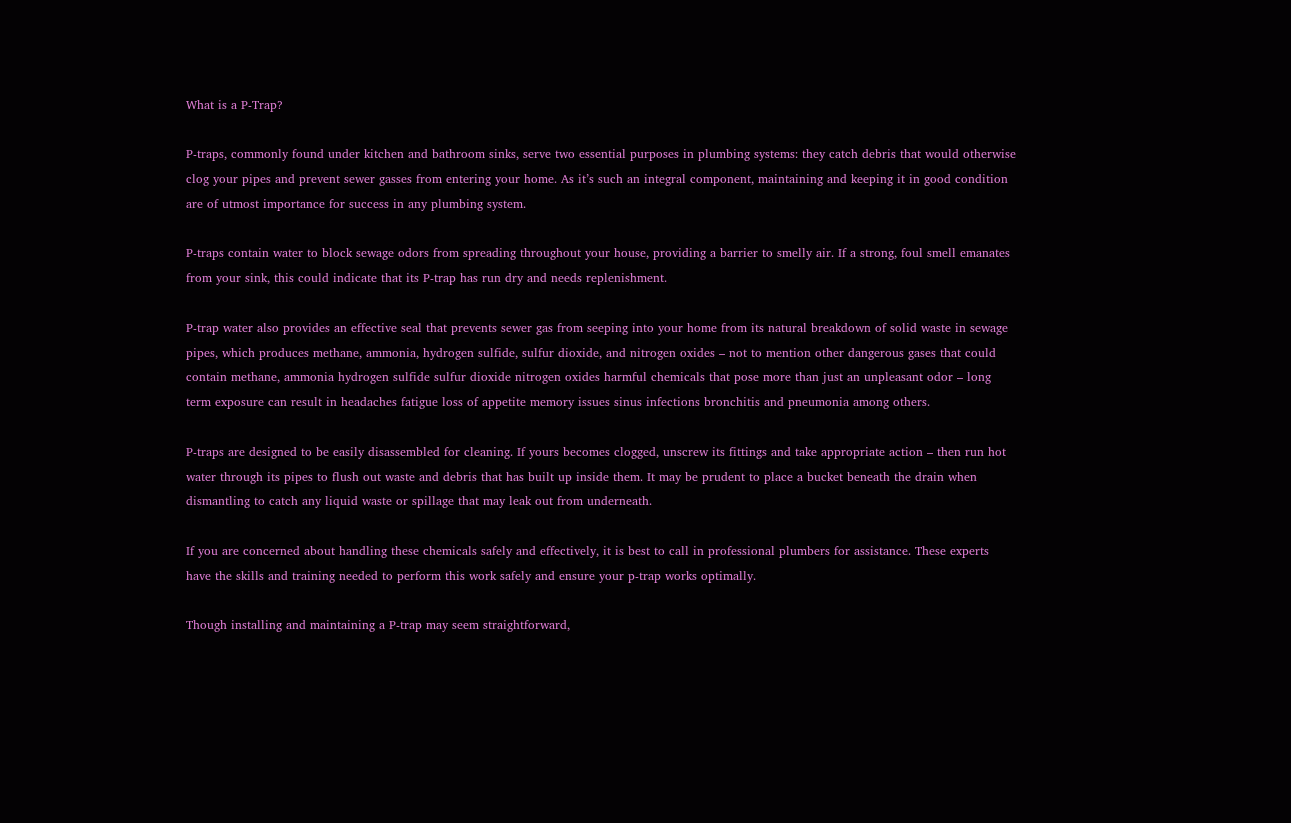What is a P-Trap?

P-traps, commonly found under kitchen and bathroom sinks, serve two essential purposes in plumbing systems: they catch debris that would otherwise clog your pipes and prevent sewer gasses from entering your home. As it’s such an integral component, maintaining and keeping it in good condition are of utmost importance for success in any plumbing system.

P-traps contain water to block sewage odors from spreading throughout your house, providing a barrier to smelly air. If a strong, foul smell emanates from your sink, this could indicate that its P-trap has run dry and needs replenishment.

P-trap water also provides an effective seal that prevents sewer gas from seeping into your home from its natural breakdown of solid waste in sewage pipes, which produces methane, ammonia, hydrogen sulfide, sulfur dioxide, and nitrogen oxides – not to mention other dangerous gases that could contain methane, ammonia hydrogen sulfide sulfur dioxide nitrogen oxides harmful chemicals that pose more than just an unpleasant odor – long term exposure can result in headaches fatigue loss of appetite memory issues sinus infections bronchitis and pneumonia among others.

P-traps are designed to be easily disassembled for cleaning. If yours becomes clogged, unscrew its fittings and take appropriate action – then run hot water through its pipes to flush out waste and debris that has built up inside them. It may be prudent to place a bucket beneath the drain when dismantling to catch any liquid waste or spillage that may leak out from underneath.

If you are concerned about handling these chemicals safely and effectively, it is best to call in professional plumbers for assistance. These experts have the skills and training needed to perform this work safely and ensure your p-trap works optimally.

Though installing and maintaining a P-trap may seem straightforward,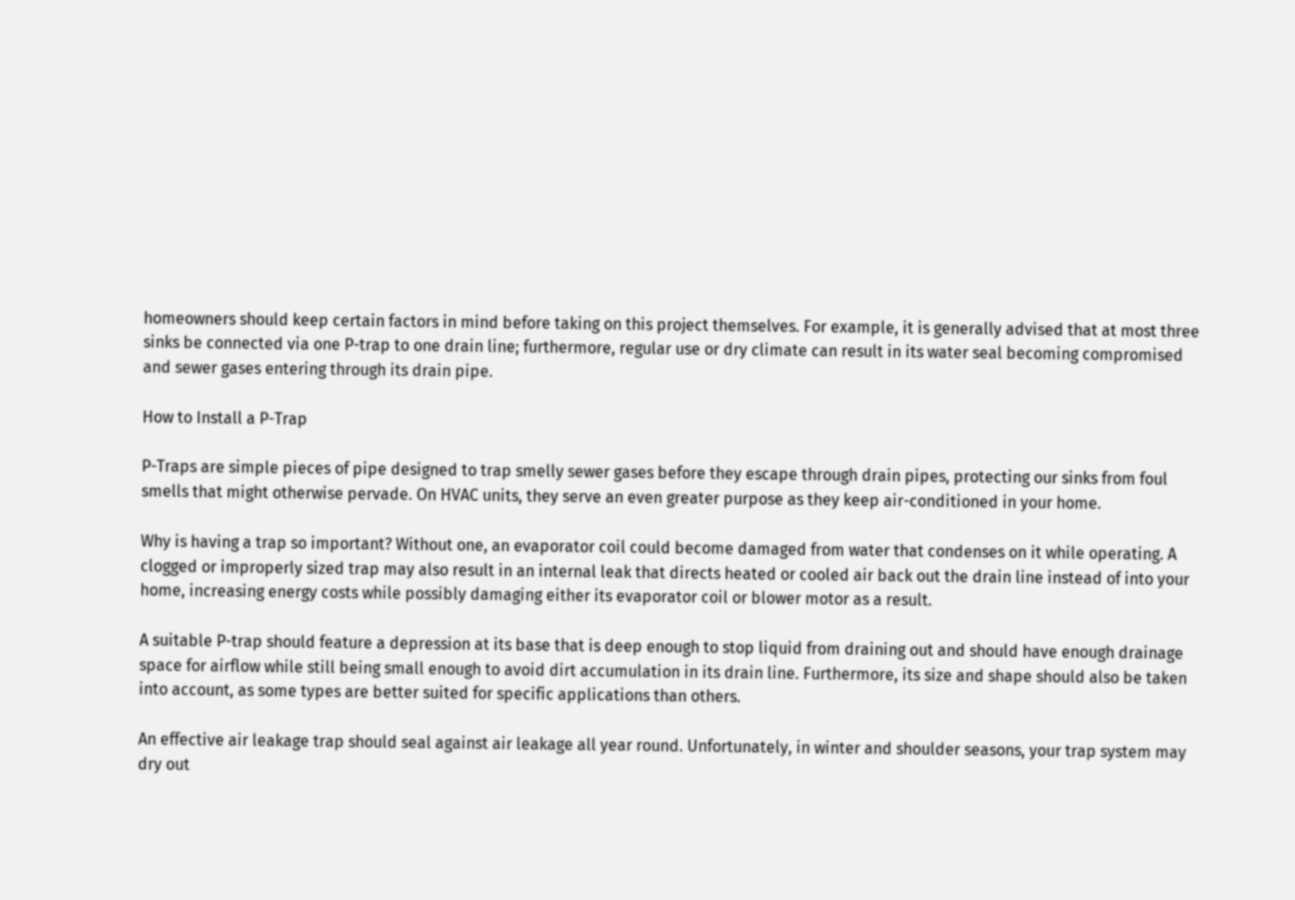homeowners should keep certain factors in mind before taking on this project themselves. For example, it is generally advised that at most three sinks be connected via one P-trap to one drain line; furthermore, regular use or dry climate can result in its water seal becoming compromised and sewer gases entering through its drain pipe.

How to Install a P-Trap

P-Traps are simple pieces of pipe designed to trap smelly sewer gases before they escape through drain pipes, protecting our sinks from foul smells that might otherwise pervade. On HVAC units, they serve an even greater purpose as they keep air-conditioned in your home.

Why is having a trap so important? Without one, an evaporator coil could become damaged from water that condenses on it while operating. A clogged or improperly sized trap may also result in an internal leak that directs heated or cooled air back out the drain line instead of into your home, increasing energy costs while possibly damaging either its evaporator coil or blower motor as a result.

A suitable P-trap should feature a depression at its base that is deep enough to stop liquid from draining out and should have enough drainage space for airflow while still being small enough to avoid dirt accumulation in its drain line. Furthermore, its size and shape should also be taken into account, as some types are better suited for specific applications than others.

An effective air leakage trap should seal against air leakage all year round. Unfortunately, in winter and shoulder seasons, your trap system may dry out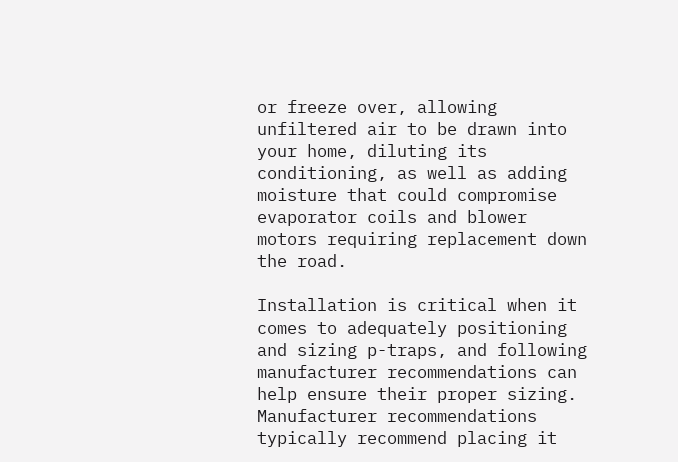or freeze over, allowing unfiltered air to be drawn into your home, diluting its conditioning, as well as adding moisture that could compromise evaporator coils and blower motors requiring replacement down the road.

Installation is critical when it comes to adequately positioning and sizing p-traps, and following manufacturer recommendations can help ensure their proper sizing. Manufacturer recommendations typically recommend placing it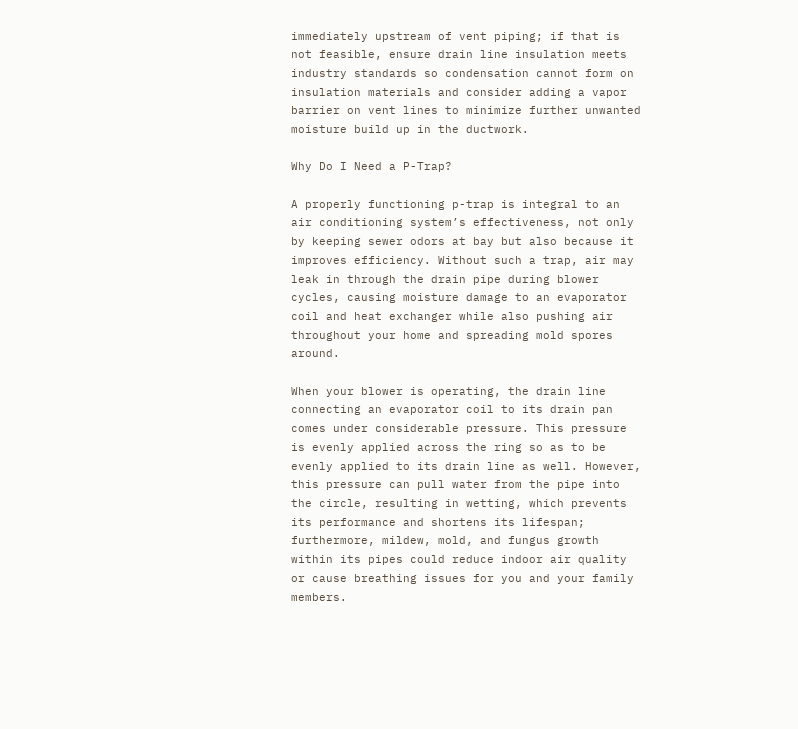immediately upstream of vent piping; if that is not feasible, ensure drain line insulation meets industry standards so condensation cannot form on insulation materials and consider adding a vapor barrier on vent lines to minimize further unwanted moisture build up in the ductwork.

Why Do I Need a P-Trap?

A properly functioning p-trap is integral to an air conditioning system’s effectiveness, not only by keeping sewer odors at bay but also because it improves efficiency. Without such a trap, air may leak in through the drain pipe during blower cycles, causing moisture damage to an evaporator coil and heat exchanger while also pushing air throughout your home and spreading mold spores around.

When your blower is operating, the drain line connecting an evaporator coil to its drain pan comes under considerable pressure. This pressure is evenly applied across the ring so as to be evenly applied to its drain line as well. However, this pressure can pull water from the pipe into the circle, resulting in wetting, which prevents its performance and shortens its lifespan; furthermore, mildew, mold, and fungus growth within its pipes could reduce indoor air quality or cause breathing issues for you and your family members.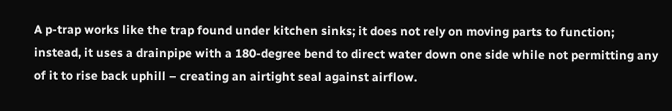A p-trap works like the trap found under kitchen sinks; it does not rely on moving parts to function; instead, it uses a drainpipe with a 180-degree bend to direct water down one side while not permitting any of it to rise back uphill – creating an airtight seal against airflow.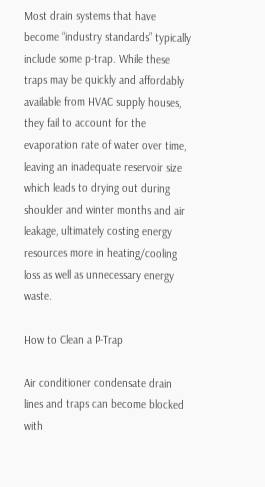Most drain systems that have become “industry standards” typically include some p-trap. While these traps may be quickly and affordably available from HVAC supply houses, they fail to account for the evaporation rate of water over time, leaving an inadequate reservoir size which leads to drying out during shoulder and winter months and air leakage, ultimately costing energy resources more in heating/cooling loss as well as unnecessary energy waste.

How to Clean a P-Trap

Air conditioner condensate drain lines and traps can become blocked with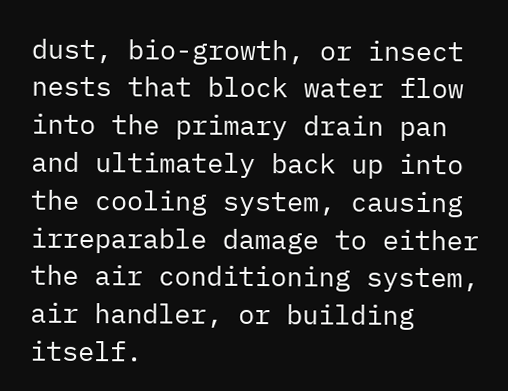dust, bio-growth, or insect nests that block water flow into the primary drain pan and ultimately back up into the cooling system, causing irreparable damage to either the air conditioning system, air handler, or building itself.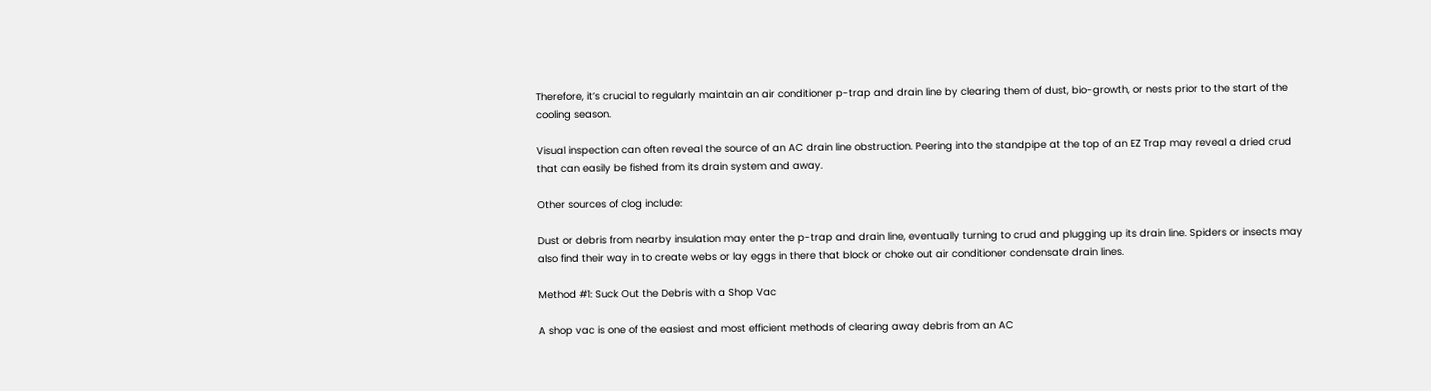Therefore, it’s crucial to regularly maintain an air conditioner p-trap and drain line by clearing them of dust, bio-growth, or nests prior to the start of the cooling season.

Visual inspection can often reveal the source of an AC drain line obstruction. Peering into the standpipe at the top of an EZ Trap may reveal a dried crud that can easily be fished from its drain system and away.

Other sources of clog include:

Dust or debris from nearby insulation may enter the p-trap and drain line, eventually turning to crud and plugging up its drain line. Spiders or insects may also find their way in to create webs or lay eggs in there that block or choke out air conditioner condensate drain lines.

Method #1: Suck Out the Debris with a Shop Vac

A shop vac is one of the easiest and most efficient methods of clearing away debris from an AC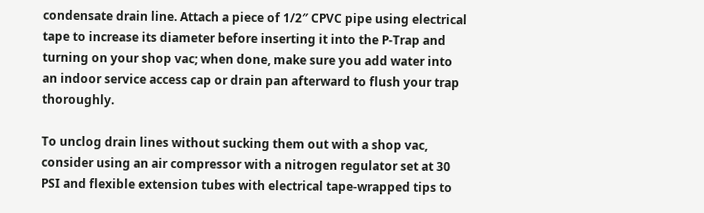condensate drain line. Attach a piece of 1/2″ CPVC pipe using electrical tape to increase its diameter before inserting it into the P-Trap and turning on your shop vac; when done, make sure you add water into an indoor service access cap or drain pan afterward to flush your trap thoroughly.

To unclog drain lines without sucking them out with a shop vac, consider using an air compressor with a nitrogen regulator set at 30 PSI and flexible extension tubes with electrical tape-wrapped tips to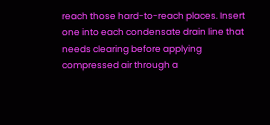reach those hard-to-reach places. Insert one into each condensate drain line that needs clearing before applying compressed air through a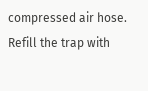compressed air hose. Refill the trap with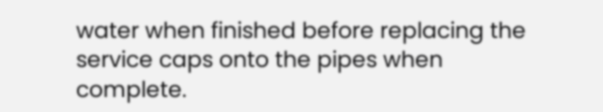water when finished before replacing the service caps onto the pipes when complete.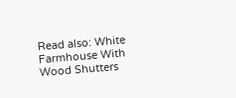Read also: White Farmhouse With Wood Shutters